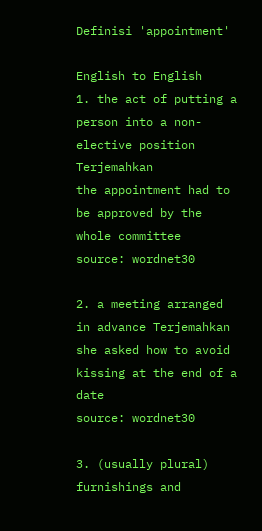Definisi 'appointment'

English to English
1. the act of putting a person into a non-elective position Terjemahkan
the appointment had to be approved by the whole committee
source: wordnet30

2. a meeting arranged in advance Terjemahkan
she asked how to avoid kissing at the end of a date
source: wordnet30

3. (usually plural) furnishings and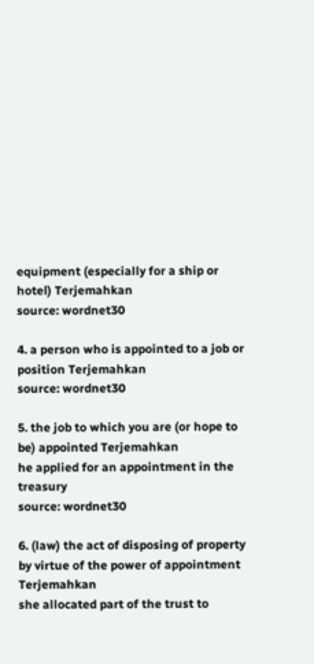equipment (especially for a ship or hotel) Terjemahkan
source: wordnet30

4. a person who is appointed to a job or position Terjemahkan
source: wordnet30

5. the job to which you are (or hope to be) appointed Terjemahkan
he applied for an appointment in the treasury
source: wordnet30

6. (law) the act of disposing of property by virtue of the power of appointment Terjemahkan
she allocated part of the trust to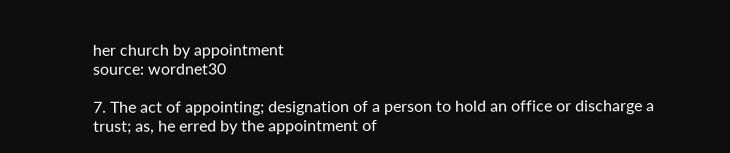her church by appointment
source: wordnet30

7. The act of appointing; designation of a person to hold an office or discharge a trust; as, he erred by the appointment of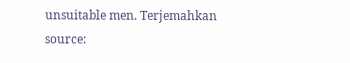unsuitable men. Terjemahkan
source: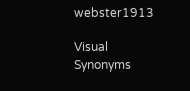webster1913

Visual Synonyms